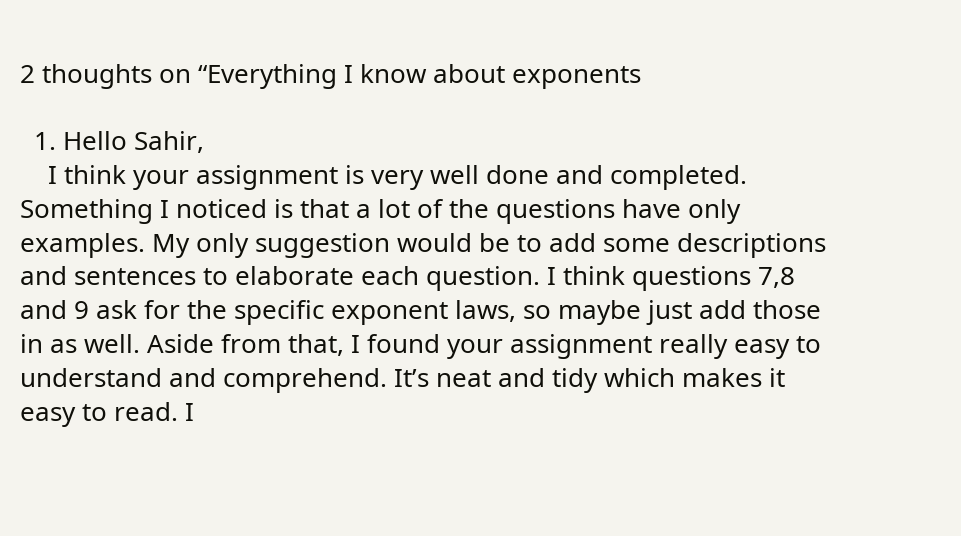2 thoughts on “Everything I know about exponents

  1. Hello Sahir,
    I think your assignment is very well done and completed. Something I noticed is that a lot of the questions have only examples. My only suggestion would be to add some descriptions and sentences to elaborate each question. I think questions 7,8 and 9 ask for the specific exponent laws, so maybe just add those in as well. Aside from that, I found your assignment really easy to understand and comprehend. It’s neat and tidy which makes it easy to read. I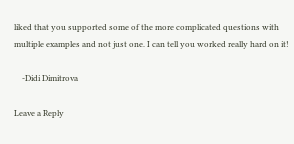liked that you supported some of the more complicated questions with multiple examples and not just one. I can tell you worked really hard on it!

    -Didi Dimitrova

Leave a Reply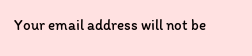Your email address will not be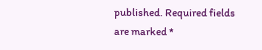published. Required fields are marked *